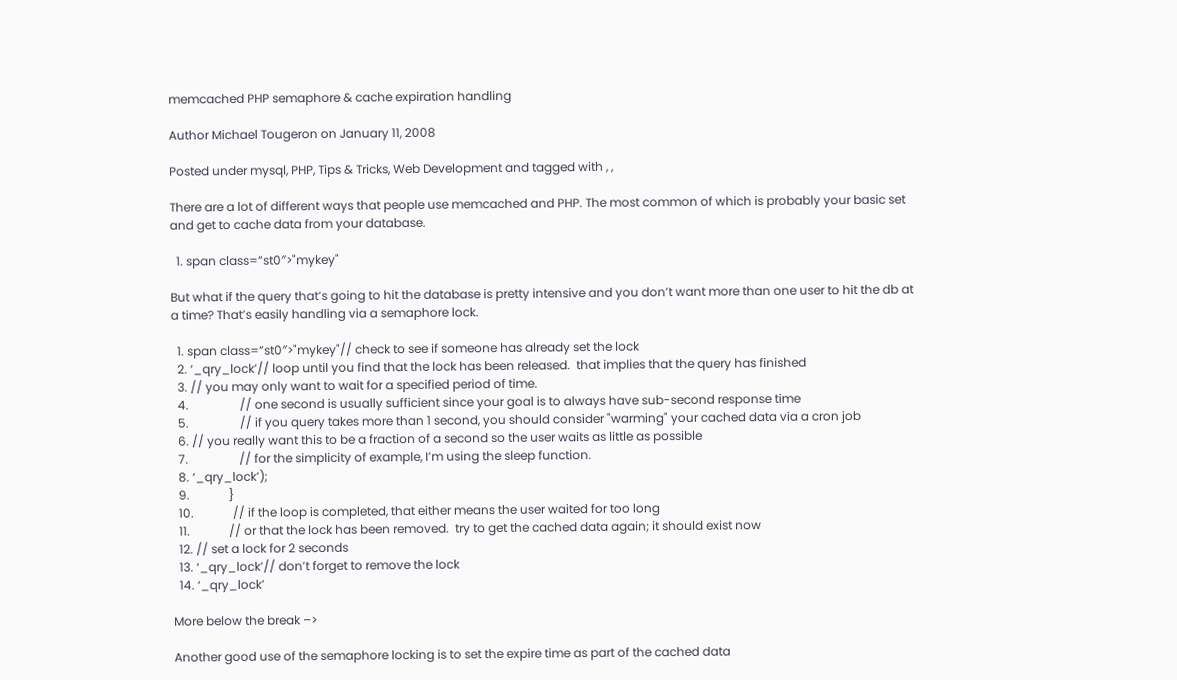memcached PHP semaphore & cache expiration handling

Author Michael Tougeron on January 11, 2008

Posted under mysql, PHP, Tips & Tricks, Web Development and tagged with , ,

There are a lot of different ways that people use memcached and PHP. The most common of which is probably your basic set and get to cache data from your database.

  1. span class=”st0″>"mykey"

But what if the query that’s going to hit the database is pretty intensive and you don’t want more than one user to hit the db at a time? That’s easily handling via a semaphore lock.

  1. span class=”st0″>"mykey"// check to see if someone has already set the lock
  2. ‘_qry_lock’// loop until you find that the lock has been released.  that implies that the query has finished
  3. // you may only want to wait for a specified period of time.
  4.                 // one second is usually sufficient since your goal is to always have sub-second response time
  5.                 // if you query takes more than 1 second, you should consider "warming" your cached data via a cron job
  6. // you really want this to be a fraction of a second so the user waits as little as possible
  7.                 // for the simplicity of example, I’m using the sleep function.
  8. ‘_qry_lock’);
  9.             }
  10.             // if the loop is completed, that either means the user waited for too long
  11.             // or that the lock has been removed.  try to get the cached data again; it should exist now
  12. // set a lock for 2 seconds
  13. ‘_qry_lock’// don’t forget to remove the lock
  14. ‘_qry_lock’

More below the break –>

Another good use of the semaphore locking is to set the expire time as part of the cached data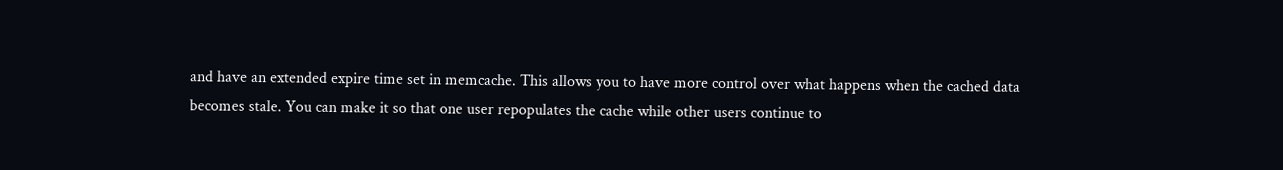and have an extended expire time set in memcache. This allows you to have more control over what happens when the cached data becomes stale. You can make it so that one user repopulates the cache while other users continue to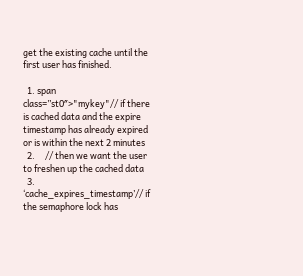get the existing cache until the first user has finished.

  1. span class=”st0″>"mykey"// if there is cached data and the expire timestamp has already expired or is within the next 2 minutes
  2.     // then we want the user to freshen up the cached data
  3. ‘cache_expires_timestamp’// if the semaphore lock has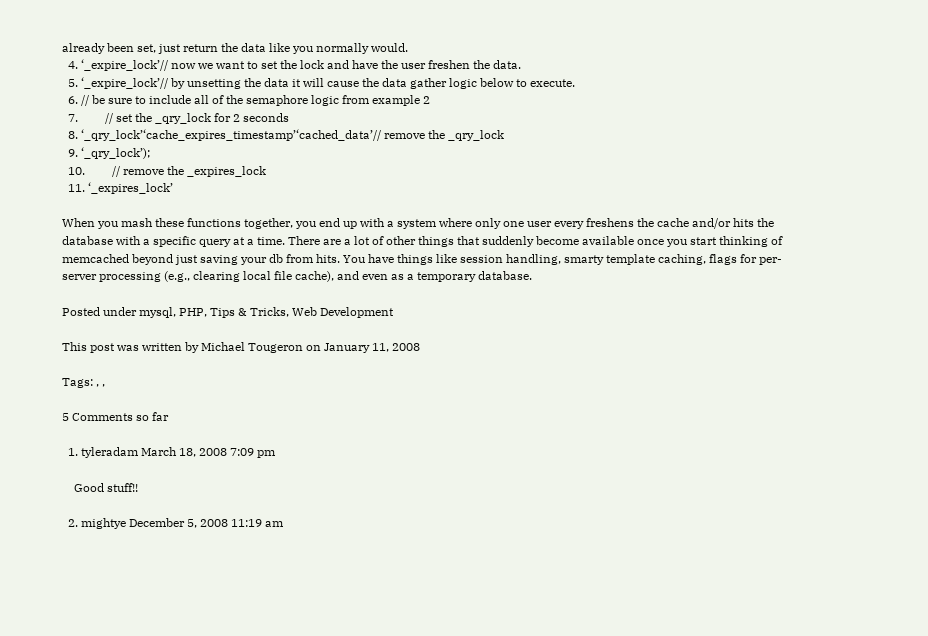already been set, just return the data like you normally would.
  4. ‘_expire_lock’// now we want to set the lock and have the user freshen the data.
  5. ‘_expire_lock’// by unsetting the data it will cause the data gather logic below to execute.
  6. // be sure to include all of the semaphore logic from example 2
  7.         // set the _qry_lock for 2 seconds
  8. ‘_qry_lock’‘cache_expires_timestamp’‘cached_data’// remove the _qry_lock
  9. ‘_qry_lock’);
  10.         // remove the _expires_lock
  11. ‘_expires_lock’

When you mash these functions together, you end up with a system where only one user every freshens the cache and/or hits the database with a specific query at a time. There are a lot of other things that suddenly become available once you start thinking of memcached beyond just saving your db from hits. You have things like session handling, smarty template caching, flags for per-server processing (e.g., clearing local file cache), and even as a temporary database.

Posted under mysql, PHP, Tips & Tricks, Web Development

This post was written by Michael Tougeron on January 11, 2008

Tags: , ,

5 Comments so far

  1. tyleradam March 18, 2008 7:09 pm

    Good stuff!!

  2. mightye December 5, 2008 11:19 am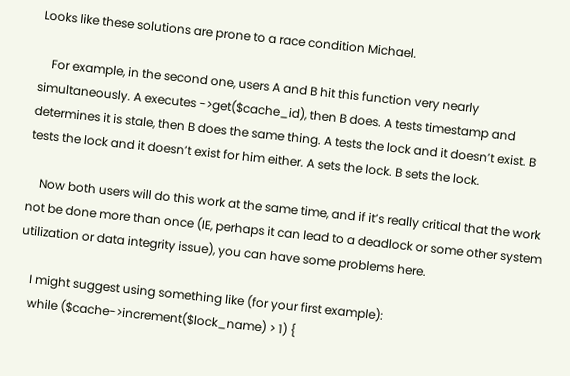Looks like these solutions are prone to a race condition Michael.

    For example, in the second one, users A and B hit this function very nearly simultaneously. A executes ->get($cache_id), then B does. A tests timestamp and determines it is stale, then B does the same thing. A tests the lock and it doesn’t exist. B tests the lock and it doesn’t exist for him either. A sets the lock. B sets the lock.

    Now both users will do this work at the same time, and if it’s really critical that the work not be done more than once (IE, perhaps it can lead to a deadlock or some other system utilization or data integrity issue), you can have some problems here.

    I might suggest using something like (for your first example):
    while ($cache->increment($lock_name) > 1) {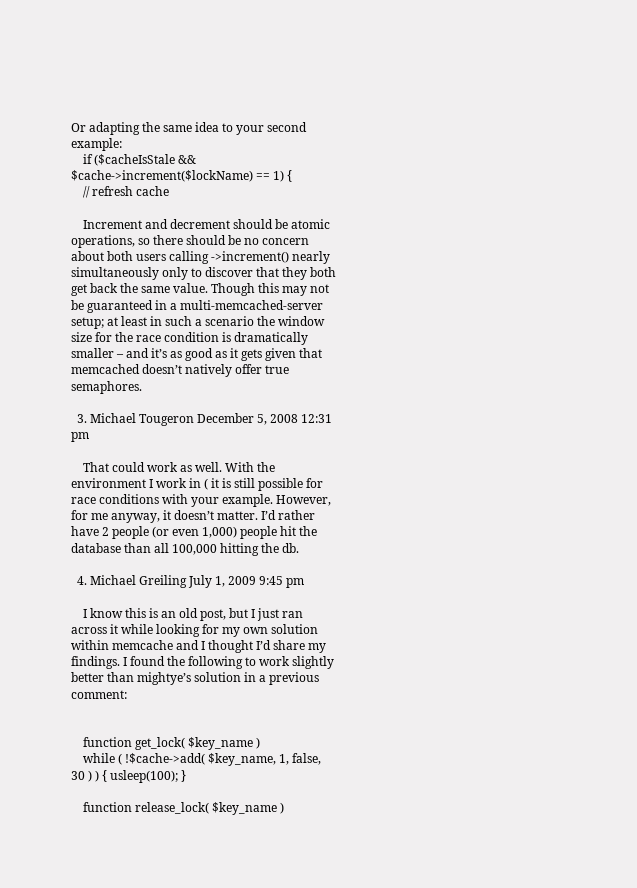Or adapting the same idea to your second example:
    if ($cacheIsStale && $cache->increment($lockName) == 1) {
    // refresh cache

    Increment and decrement should be atomic operations, so there should be no concern about both users calling ->increment() nearly simultaneously only to discover that they both get back the same value. Though this may not be guaranteed in a multi-memcached-server setup; at least in such a scenario the window size for the race condition is dramatically smaller – and it’s as good as it gets given that memcached doesn’t natively offer true semaphores.

  3. Michael Tougeron December 5, 2008 12:31 pm

    That could work as well. With the environment I work in ( it is still possible for race conditions with your example. However, for me anyway, it doesn’t matter. I’d rather have 2 people (or even 1,000) people hit the database than all 100,000 hitting the db.

  4. Michael Greiling July 1, 2009 9:45 pm

    I know this is an old post, but I just ran across it while looking for my own solution within memcache and I thought I’d share my findings. I found the following to work slightly better than mightye’s solution in a previous comment:


    function get_lock( $key_name )
    while ( !$cache->add( $key_name, 1, false, 30 ) ) { usleep(100); }

    function release_lock( $key_name )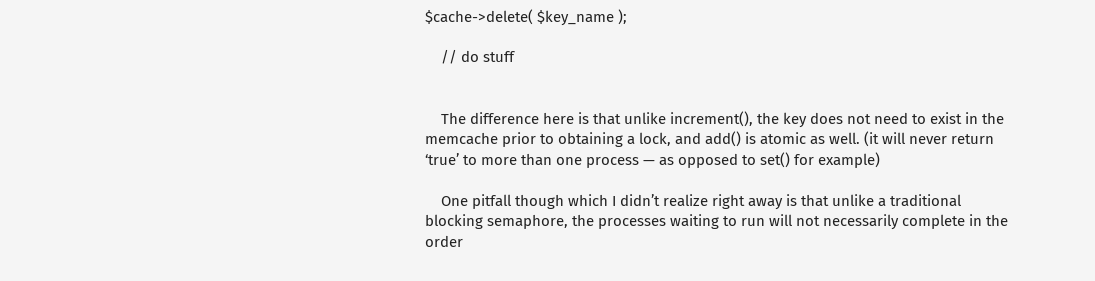$cache->delete( $key_name );

    // do stuff


    The difference here is that unlike increment(), the key does not need to exist in the memcache prior to obtaining a lock, and add() is atomic as well. (it will never return ‘true’ to more than one process — as opposed to set() for example)

    One pitfall though which I didn’t realize right away is that unlike a traditional blocking semaphore, the processes waiting to run will not necessarily complete in the order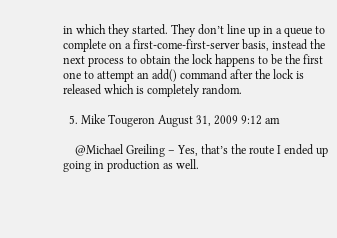in which they started. They don’t line up in a queue to complete on a first-come-first-server basis, instead the next process to obtain the lock happens to be the first one to attempt an add() command after the lock is released which is completely random.

  5. Mike Tougeron August 31, 2009 9:12 am

    @Michael Greiling – Yes, that’s the route I ended up going in production as well.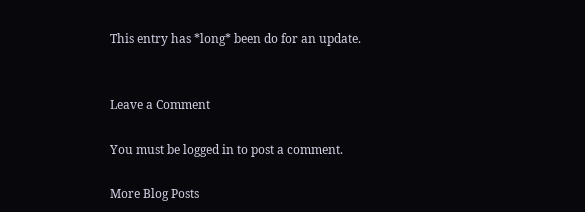This entry has *long* been do for an update.


Leave a Comment

You must be logged in to post a comment.

More Blog Posts